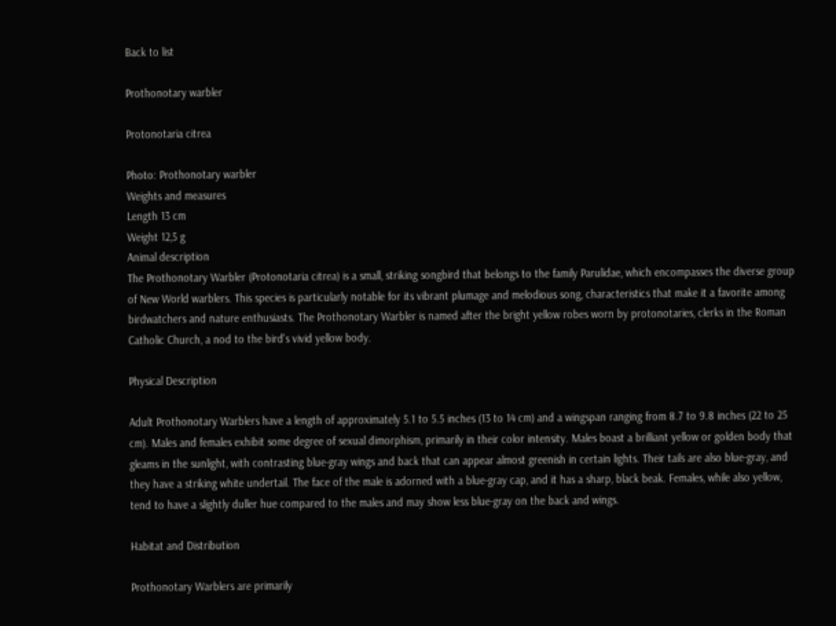Back to list

Prothonotary warbler

Protonotaria citrea

Photo: Prothonotary warbler
Weights and measures
Length 13 cm
Weight 12,5 g
Animal description
The Prothonotary Warbler (Protonotaria citrea) is a small, striking songbird that belongs to the family Parulidae, which encompasses the diverse group of New World warblers. This species is particularly notable for its vibrant plumage and melodious song, characteristics that make it a favorite among birdwatchers and nature enthusiasts. The Prothonotary Warbler is named after the bright yellow robes worn by protonotaries, clerks in the Roman Catholic Church, a nod to the bird's vivid yellow body.

Physical Description

Adult Prothonotary Warblers have a length of approximately 5.1 to 5.5 inches (13 to 14 cm) and a wingspan ranging from 8.7 to 9.8 inches (22 to 25 cm). Males and females exhibit some degree of sexual dimorphism, primarily in their color intensity. Males boast a brilliant yellow or golden body that gleams in the sunlight, with contrasting blue-gray wings and back that can appear almost greenish in certain lights. Their tails are also blue-gray, and they have a striking white undertail. The face of the male is adorned with a blue-gray cap, and it has a sharp, black beak. Females, while also yellow, tend to have a slightly duller hue compared to the males and may show less blue-gray on the back and wings.

Habitat and Distribution

Prothonotary Warblers are primarily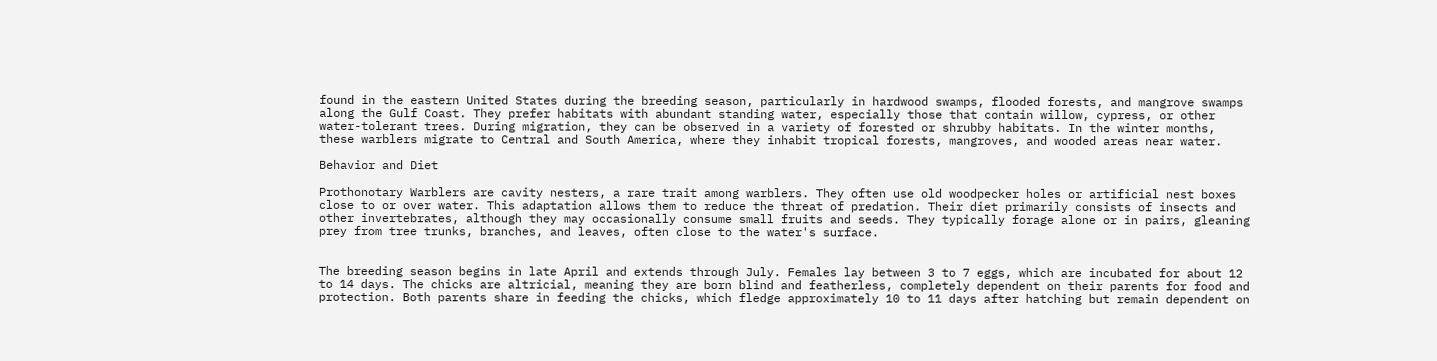found in the eastern United States during the breeding season, particularly in hardwood swamps, flooded forests, and mangrove swamps along the Gulf Coast. They prefer habitats with abundant standing water, especially those that contain willow, cypress, or other water-tolerant trees. During migration, they can be observed in a variety of forested or shrubby habitats. In the winter months, these warblers migrate to Central and South America, where they inhabit tropical forests, mangroves, and wooded areas near water.

Behavior and Diet

Prothonotary Warblers are cavity nesters, a rare trait among warblers. They often use old woodpecker holes or artificial nest boxes close to or over water. This adaptation allows them to reduce the threat of predation. Their diet primarily consists of insects and other invertebrates, although they may occasionally consume small fruits and seeds. They typically forage alone or in pairs, gleaning prey from tree trunks, branches, and leaves, often close to the water's surface.


The breeding season begins in late April and extends through July. Females lay between 3 to 7 eggs, which are incubated for about 12 to 14 days. The chicks are altricial, meaning they are born blind and featherless, completely dependent on their parents for food and protection. Both parents share in feeding the chicks, which fledge approximately 10 to 11 days after hatching but remain dependent on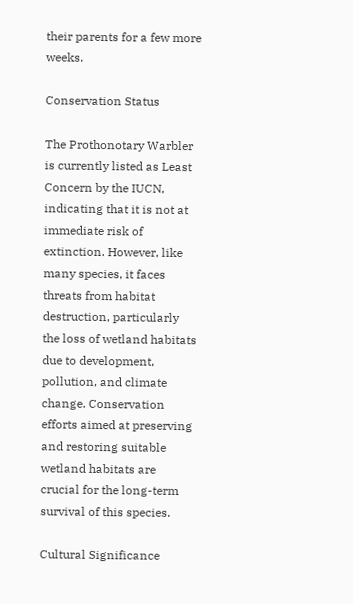their parents for a few more weeks.

Conservation Status

The Prothonotary Warbler is currently listed as Least Concern by the IUCN, indicating that it is not at immediate risk of extinction. However, like many species, it faces threats from habitat destruction, particularly the loss of wetland habitats due to development, pollution, and climate change. Conservation efforts aimed at preserving and restoring suitable wetland habitats are crucial for the long-term survival of this species.

Cultural Significance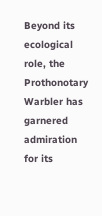Beyond its ecological role, the Prothonotary Warbler has garnered admiration for its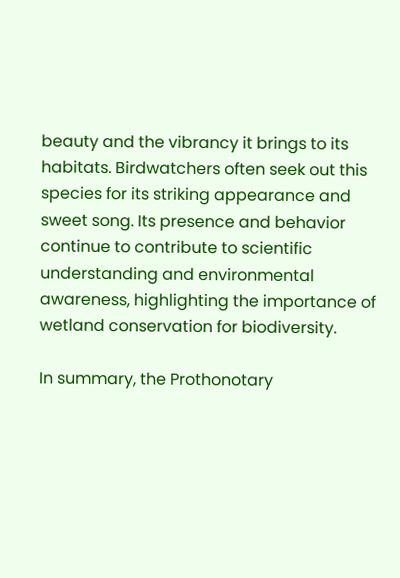beauty and the vibrancy it brings to its habitats. Birdwatchers often seek out this species for its striking appearance and sweet song. Its presence and behavior continue to contribute to scientific understanding and environmental awareness, highlighting the importance of wetland conservation for biodiversity.

In summary, the Prothonotary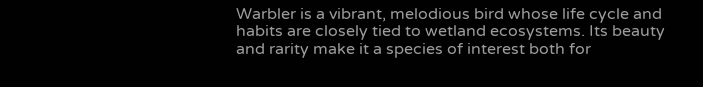Warbler is a vibrant, melodious bird whose life cycle and habits are closely tied to wetland ecosystems. Its beauty and rarity make it a species of interest both for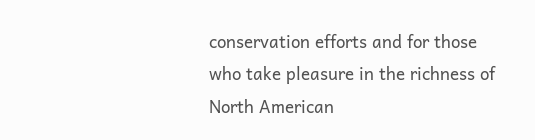conservation efforts and for those who take pleasure in the richness of North American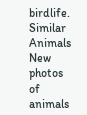birdlife.
Similar Animals
New photos of animals